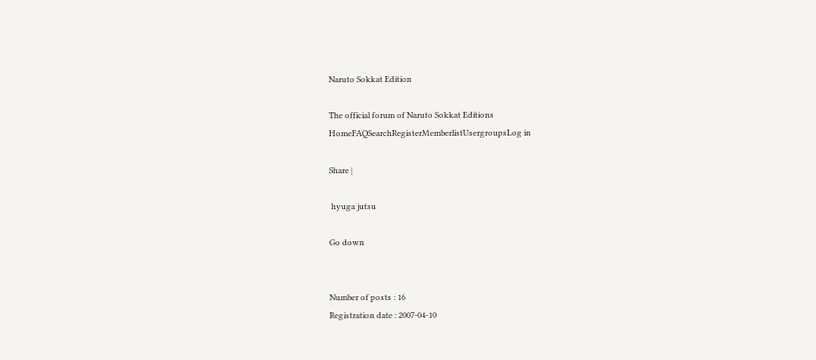Naruto Sokkat Edition

The official forum of Naruto Sokkat Editions
HomeFAQSearchRegisterMemberlistUsergroupsLog in

Share |

 hyuga jutsu

Go down


Number of posts : 16
Registration date : 2007-04-10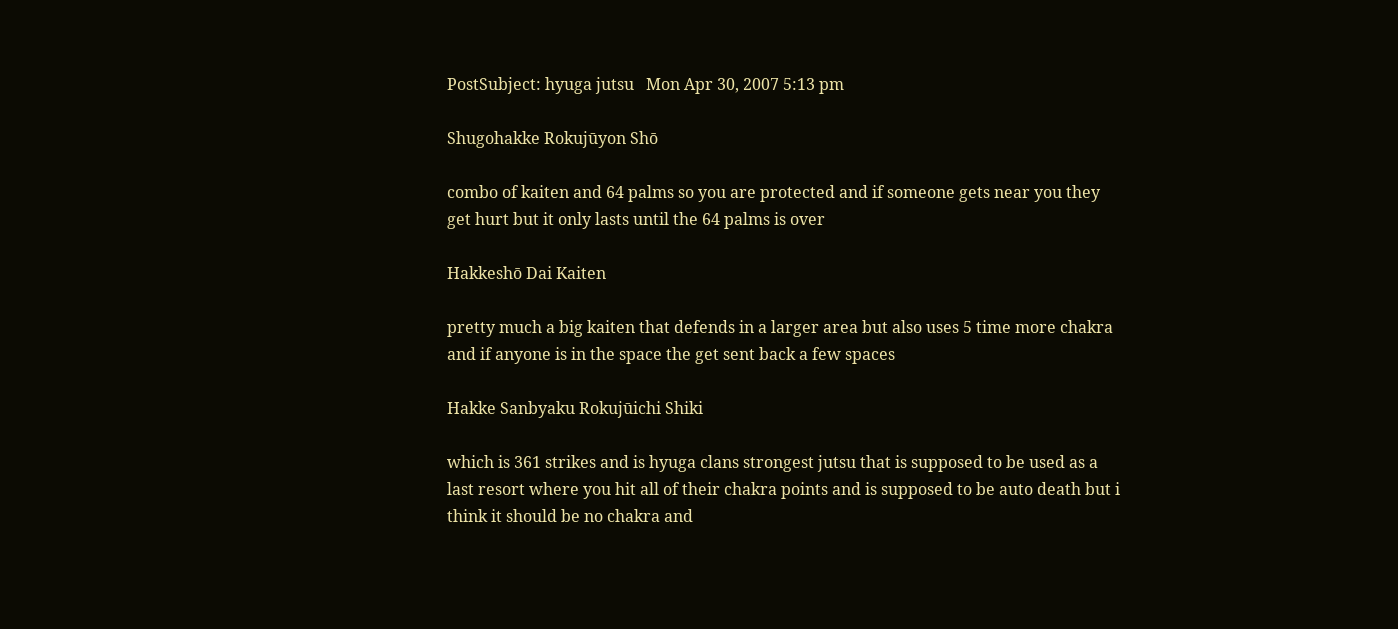PostSubject: hyuga jutsu   Mon Apr 30, 2007 5:13 pm

Shugohakke Rokujūyon Shō

combo of kaiten and 64 palms so you are protected and if someone gets near you they get hurt but it only lasts until the 64 palms is over

Hakkeshō Dai Kaiten

pretty much a big kaiten that defends in a larger area but also uses 5 time more chakra and if anyone is in the space the get sent back a few spaces

Hakke Sanbyaku Rokujūichi Shiki

which is 361 strikes and is hyuga clans strongest jutsu that is supposed to be used as a last resort where you hit all of their chakra points and is supposed to be auto death but i think it should be no chakra and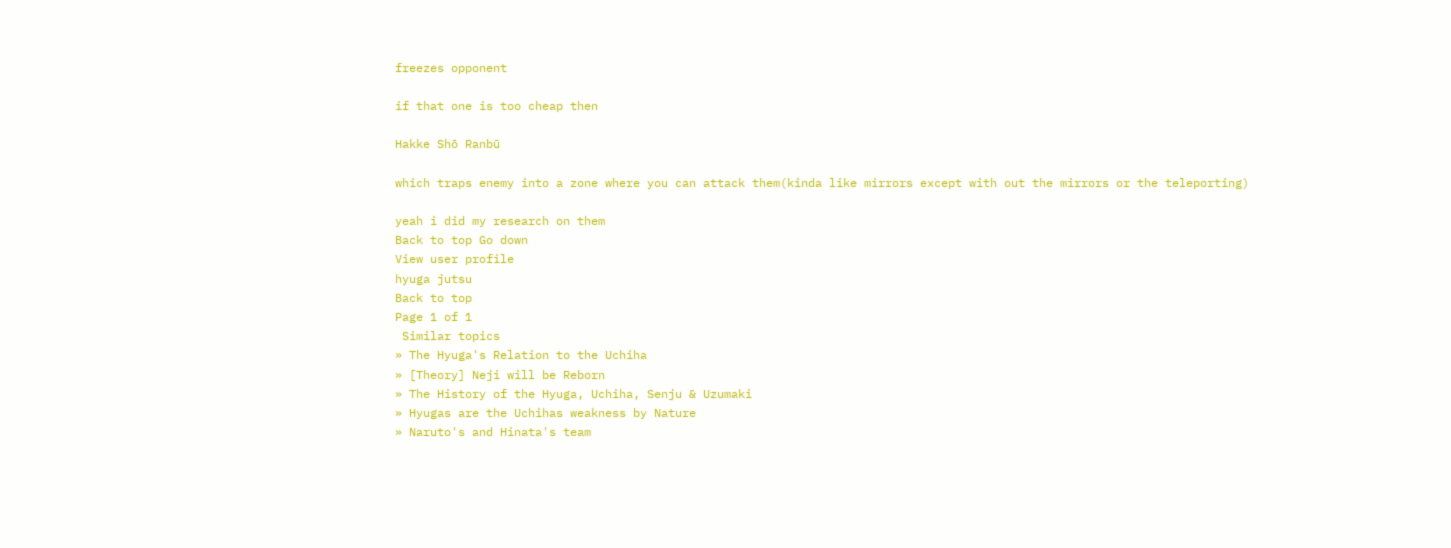freezes opponent

if that one is too cheap then

Hakke Shō Ranbū

which traps enemy into a zone where you can attack them(kinda like mirrors except with out the mirrors or the teleporting)

yeah i did my research on them
Back to top Go down
View user profile
hyuga jutsu
Back to top
Page 1 of 1
 Similar topics
» The Hyuga's Relation to the Uchiha
» [Theory] Neji will be Reborn
» The History of the Hyuga, Uchiha, Senju & Uzumaki
» Hyugas are the Uchihas weakness by Nature
» Naruto's and Hinata's team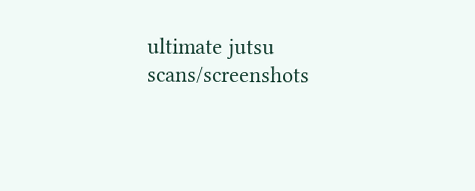ultimate jutsu scans/screenshots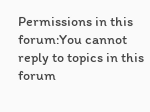Permissions in this forum:You cannot reply to topics in this forum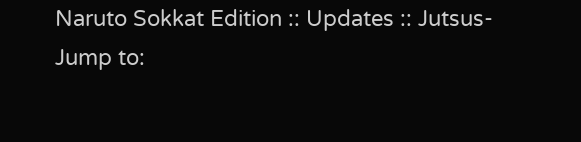Naruto Sokkat Edition :: Updates :: Jutsus-
Jump to: